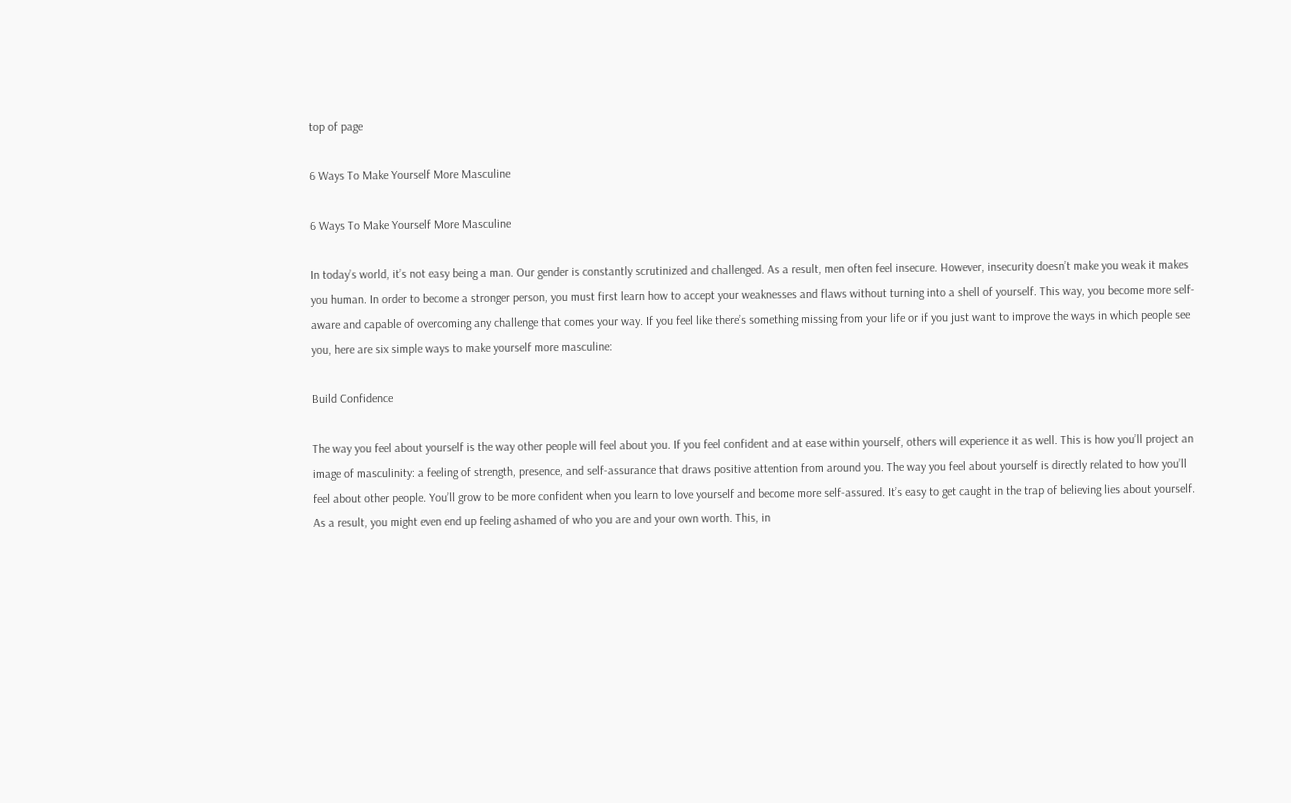top of page

6 Ways To Make Yourself More Masculine

6 Ways To Make Yourself More Masculine

In today’s world, it’s not easy being a man. Our gender is constantly scrutinized and challenged. As a result, men often feel insecure. However, insecurity doesn’t make you weak it makes you human. In order to become a stronger person, you must first learn how to accept your weaknesses and flaws without turning into a shell of yourself. This way, you become more self-aware and capable of overcoming any challenge that comes your way. If you feel like there’s something missing from your life or if you just want to improve the ways in which people see you, here are six simple ways to make yourself more masculine:

Build Confidence

The way you feel about yourself is the way other people will feel about you. If you feel confident and at ease within yourself, others will experience it as well. This is how you’ll project an image of masculinity: a feeling of strength, presence, and self-assurance that draws positive attention from around you. The way you feel about yourself is directly related to how you’ll feel about other people. You’ll grow to be more confident when you learn to love yourself and become more self-assured. It’s easy to get caught in the trap of believing lies about yourself. As a result, you might even end up feeling ashamed of who you are and your own worth. This, in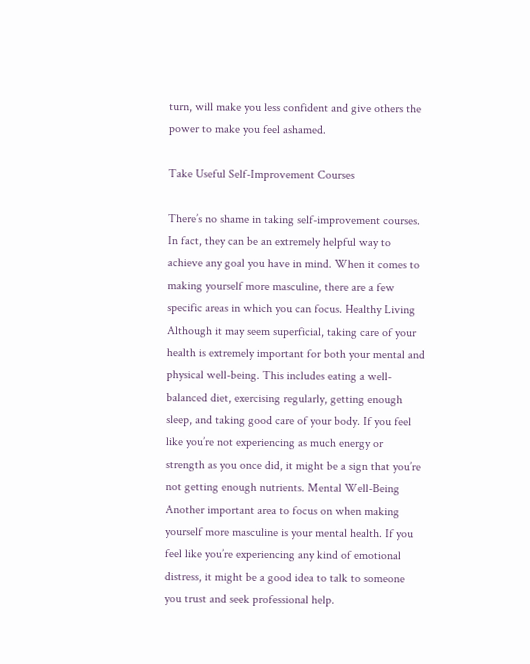turn, will make you less confident and give others the power to make you feel ashamed.

Take Useful Self-Improvement Courses

There’s no shame in taking self-improvement courses. In fact, they can be an extremely helpful way to achieve any goal you have in mind. When it comes to making yourself more masculine, there are a few specific areas in which you can focus. Healthy Living Although it may seem superficial, taking care of your health is extremely important for both your mental and physical well-being. This includes eating a well-balanced diet, exercising regularly, getting enough sleep, and taking good care of your body. If you feel like you’re not experiencing as much energy or strength as you once did, it might be a sign that you’re not getting enough nutrients. Mental Well-Being Another important area to focus on when making yourself more masculine is your mental health. If you feel like you’re experiencing any kind of emotional distress, it might be a good idea to talk to someone you trust and seek professional help.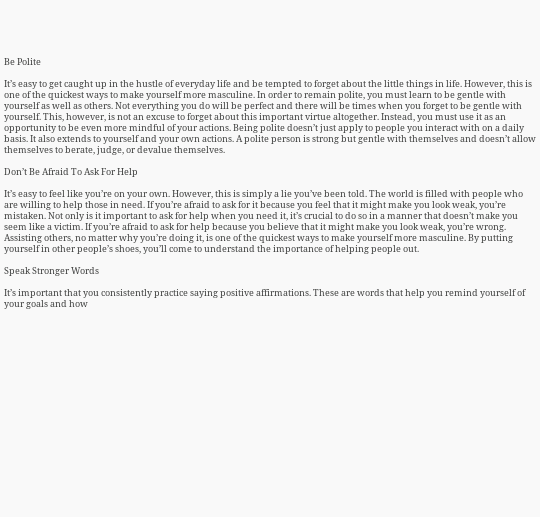Be Polite

It’s easy to get caught up in the hustle of everyday life and be tempted to forget about the little things in life. However, this is one of the quickest ways to make yourself more masculine. In order to remain polite, you must learn to be gentle with yourself as well as others. Not everything you do will be perfect and there will be times when you forget to be gentle with yourself. This, however, is not an excuse to forget about this important virtue altogether. Instead, you must use it as an opportunity to be even more mindful of your actions. Being polite doesn’t just apply to people you interact with on a daily basis. It also extends to yourself and your own actions. A polite person is strong but gentle with themselves and doesn’t allow themselves to berate, judge, or devalue themselves.

Don’t Be Afraid To Ask For Help

It’s easy to feel like you’re on your own. However, this is simply a lie you’ve been told. The world is filled with people who are willing to help those in need. If you’re afraid to ask for it because you feel that it might make you look weak, you’re mistaken. Not only is it important to ask for help when you need it, it’s crucial to do so in a manner that doesn’t make you seem like a victim. If you’re afraid to ask for help because you believe that it might make you look weak, you’re wrong. Assisting others, no matter why you’re doing it, is one of the quickest ways to make yourself more masculine. By putting yourself in other people’s shoes, you’ll come to understand the importance of helping people out.

Speak Stronger Words

It’s important that you consistently practice saying positive affirmations. These are words that help you remind yourself of your goals and how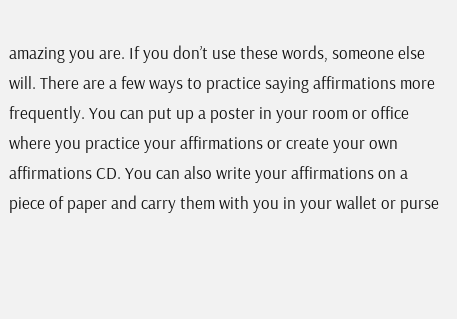amazing you are. If you don’t use these words, someone else will. There are a few ways to practice saying affirmations more frequently. You can put up a poster in your room or office where you practice your affirmations or create your own affirmations CD. You can also write your affirmations on a piece of paper and carry them with you in your wallet or purse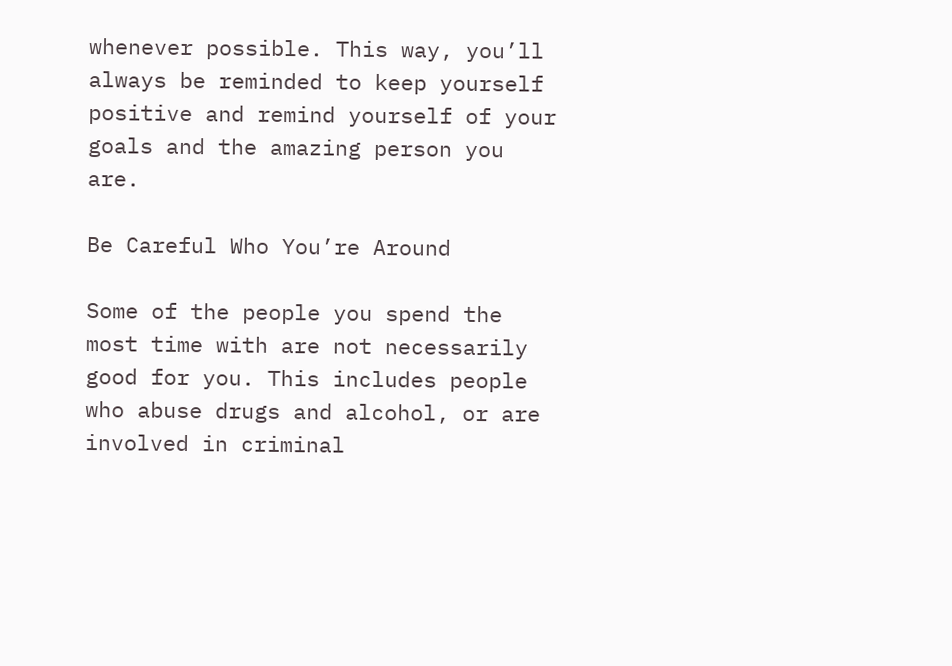whenever possible. This way, you’ll always be reminded to keep yourself positive and remind yourself of your goals and the amazing person you are.

Be Careful Who You’re Around

Some of the people you spend the most time with are not necessarily good for you. This includes people who abuse drugs and alcohol, or are involved in criminal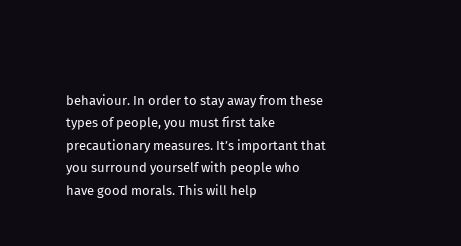behaviour. In order to stay away from these types of people, you must first take precautionary measures. It’s important that you surround yourself with people who have good morals. This will help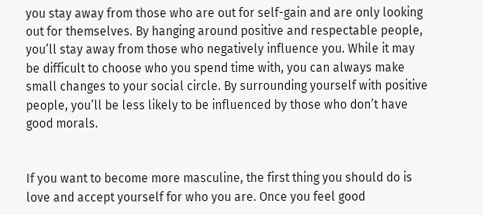you stay away from those who are out for self-gain and are only looking out for themselves. By hanging around positive and respectable people, you’ll stay away from those who negatively influence you. While it may be difficult to choose who you spend time with, you can always make small changes to your social circle. By surrounding yourself with positive people, you’ll be less likely to be influenced by those who don’t have good morals.


If you want to become more masculine, the first thing you should do is love and accept yourself for who you are. Once you feel good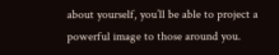about yourself, you’ll be able to project a powerful image to those around you.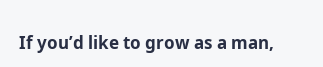If you’d like to grow as a man,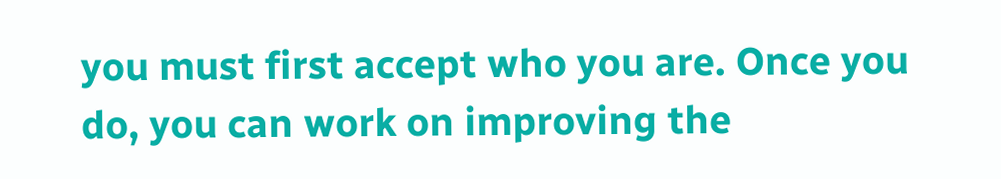you must first accept who you are. Once you do, you can work on improving the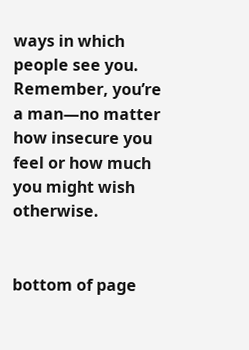ways in which people see you. Remember, you’re a man—no matter how insecure you feel or how much you might wish otherwise.


bottom of page